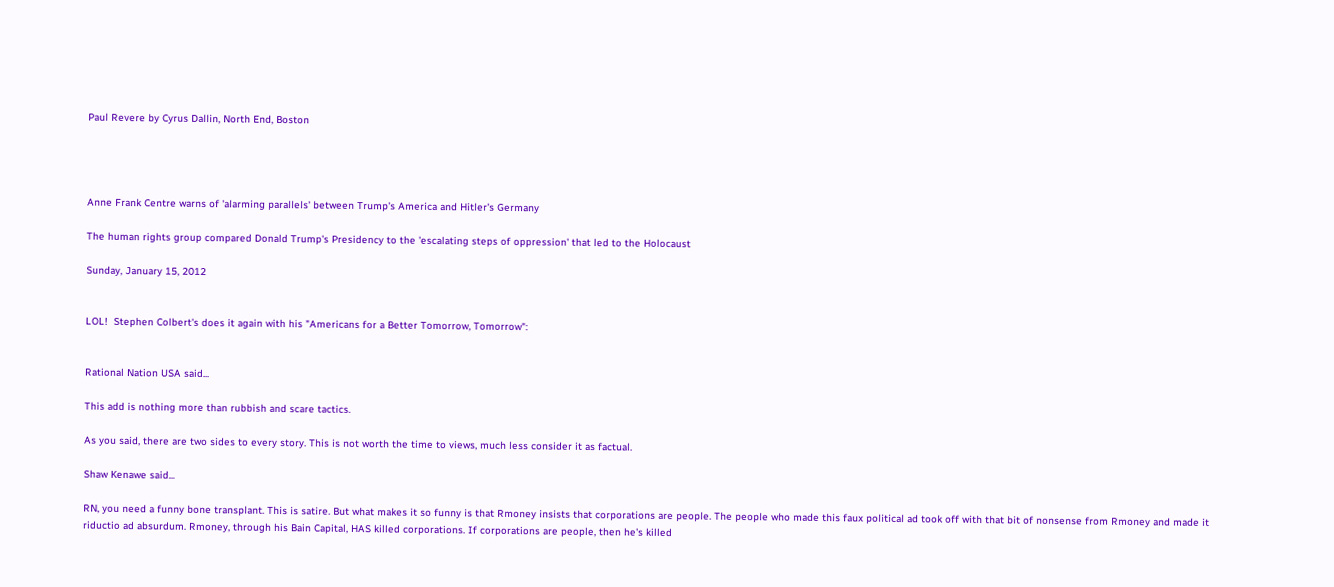Paul Revere by Cyrus Dallin, North End, Boston




Anne Frank Centre warns of 'alarming parallels' between Trump's America and Hitler's Germany

The human rights group compared Donald Trump's Presidency to the 'escalating steps of oppression' that led to the Holocaust

Sunday, January 15, 2012


LOL!  Stephen Colbert's does it again with his "Americans for a Better Tomorrow, Tomorrow":


Rational Nation USA said...

This add is nothing more than rubbish and scare tactics.

As you said, there are two sides to every story. This is not worth the time to views, much less consider it as factual.

Shaw Kenawe said...

RN, you need a funny bone transplant. This is satire. But what makes it so funny is that Rmoney insists that corporations are people. The people who made this faux political ad took off with that bit of nonsense from Rmoney and made it riductio ad absurdum. Rmoney, through his Bain Capital, HAS killed corporations. If corporations are people, then he's killed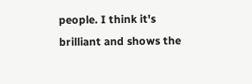people. I think it's brilliant and shows the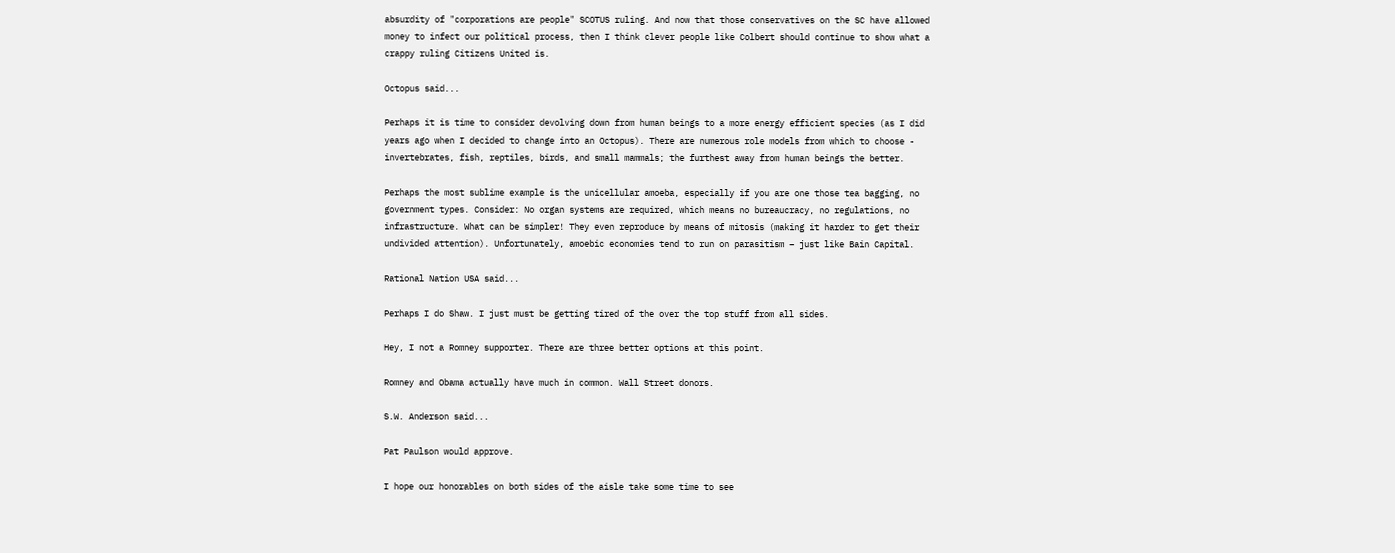absurdity of "corporations are people" SCOTUS ruling. And now that those conservatives on the SC have allowed money to infect our political process, then I think clever people like Colbert should continue to show what a crappy ruling Citizens United is.

Octopus said...

Perhaps it is time to consider devolving down from human beings to a more energy efficient species (as I did years ago when I decided to change into an Octopus). There are numerous role models from which to choose - invertebrates, fish, reptiles, birds, and small mammals; the furthest away from human beings the better.

Perhaps the most sublime example is the unicellular amoeba, especially if you are one those tea bagging, no government types. Consider: No organ systems are required, which means no bureaucracy, no regulations, no infrastructure. What can be simpler! They even reproduce by means of mitosis (making it harder to get their undivided attention). Unfortunately, amoebic economies tend to run on parasitism – just like Bain Capital.

Rational Nation USA said...

Perhaps I do Shaw. I just must be getting tired of the over the top stuff from all sides.

Hey, I not a Romney supporter. There are three better options at this point.

Romney and Obama actually have much in common. Wall Street donors.

S.W. Anderson said...

Pat Paulson would approve.

I hope our honorables on both sides of the aisle take some time to see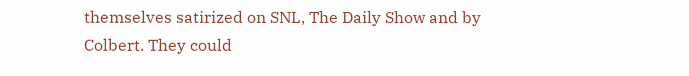themselves satirized on SNL, The Daily Show and by Colbert. They could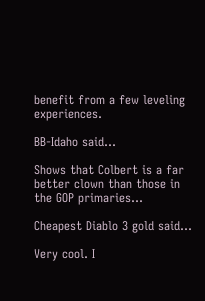benefit from a few leveling experiences.

BB-Idaho said...

Shows that Colbert is a far better clown than those in the GOP primaries...

Cheapest Diablo 3 gold said...

Very cool. I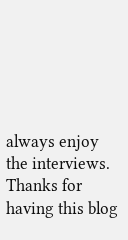always enjoy the interviews. Thanks for having this blog